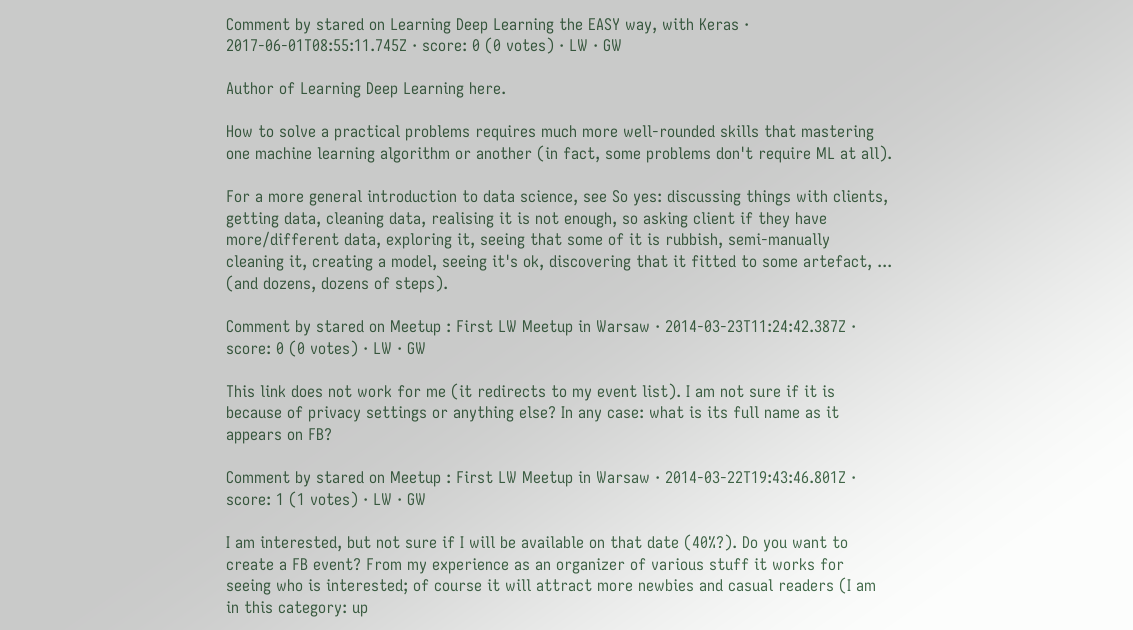Comment by stared on Learning Deep Learning the EASY way, with Keras · 2017-06-01T08:55:11.745Z · score: 0 (0 votes) · LW · GW

Author of Learning Deep Learning here.

How to solve a practical problems requires much more well-rounded skills that mastering one machine learning algorithm or another (in fact, some problems don't require ML at all).

For a more general introduction to data science, see So yes: discussing things with clients, getting data, cleaning data, realising it is not enough, so asking client if they have more/different data, exploring it, seeing that some of it is rubbish, semi-manually cleaning it, creating a model, seeing it's ok, discovering that it fitted to some artefact, ... (and dozens, dozens of steps).

Comment by stared on Meetup : First LW Meetup in Warsaw · 2014-03-23T11:24:42.387Z · score: 0 (0 votes) · LW · GW

This link does not work for me (it redirects to my event list). I am not sure if it is because of privacy settings or anything else? In any case: what is its full name as it appears on FB?

Comment by stared on Meetup : First LW Meetup in Warsaw · 2014-03-22T19:43:46.801Z · score: 1 (1 votes) · LW · GW

I am interested, but not sure if I will be available on that date (40%?). Do you want to create a FB event? From my experience as an organizer of various stuff it works for seeing who is interested; of course it will attract more newbies and casual readers (I am in this category: up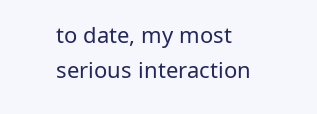to date, my most serious interaction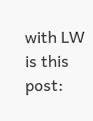with LW is this post: